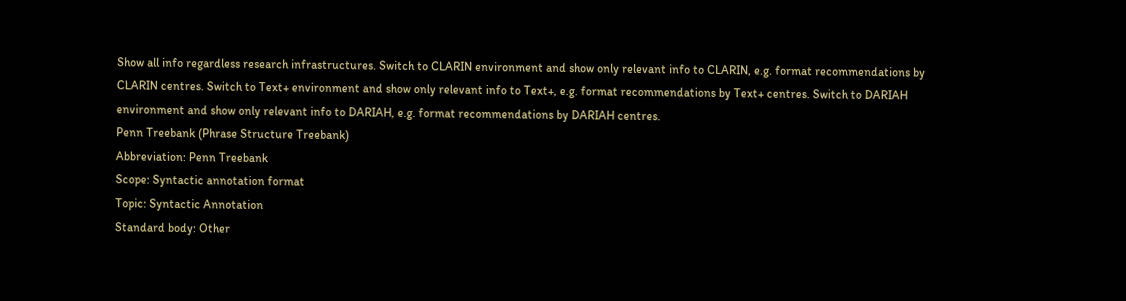Show all info regardless research infrastructures. Switch to CLARIN environment and show only relevant info to CLARIN, e.g. format recommendations by CLARIN centres. Switch to Text+ environment and show only relevant info to Text+, e.g. format recommendations by Text+ centres. Switch to DARIAH environment and show only relevant info to DARIAH, e.g. format recommendations by DARIAH centres.
Penn Treebank (Phrase Structure Treebank)
Abbreviation: Penn Treebank
Scope: Syntactic annotation format
Topic: Syntactic Annotation
Standard body: Other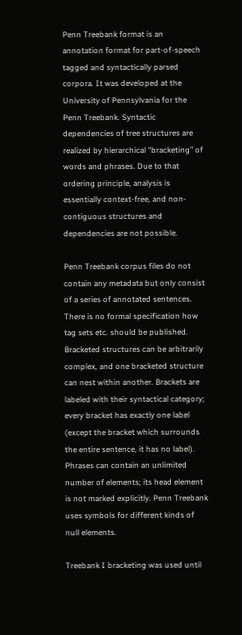Penn Treebank format is an annotation format for part-of-speech tagged and syntactically parsed corpora. It was developed at the University of Pennsylvania for the Penn Treebank. Syntactic dependencies of tree structures are realized by hierarchical “bracketing” of words and phrases. Due to that ordering principle, analysis is essentially context-free, and non-contiguous structures and dependencies are not possible.

Penn Treebank corpus files do not contain any metadata but only consist of a series of annotated sentences. There is no formal specification how tag sets etc. should be published. Bracketed structures can be arbitrarily complex, and one bracketed structure can nest within another. Brackets are labeled with their syntactical category; every bracket has exactly one label (except the bracket which surrounds the entire sentence, it has no label). Phrases can contain an unlimited number of elements; its head element is not marked explicitly. Penn Treebank uses symbols for different kinds of null elements.

Treebank I bracketing was used until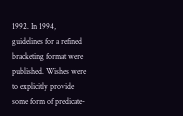1992. In 1994, guidelines for a refined bracketing format were published. Wishes were to explicitly provide some form of predicate-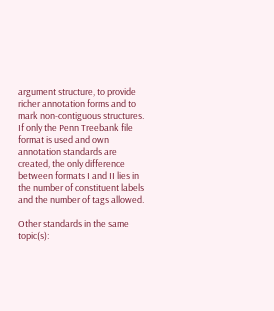argument structure, to provide richer annotation forms and to mark non-contiguous structures. If only the Penn Treebank file format is used and own annotation standards are created, the only difference between formats I and II lies in the number of constituent labels and the number of tags allowed.

Other standards in the same topic(s):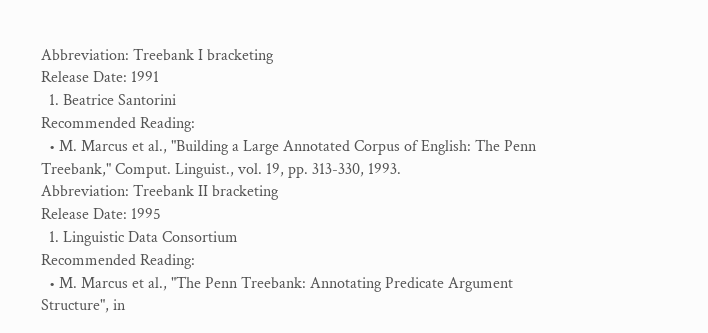Abbreviation: Treebank I bracketing
Release Date: 1991
  1. Beatrice Santorini
Recommended Reading:
  • M. Marcus et al., "Building a Large Annotated Corpus of English: The Penn Treebank," Comput. Linguist., vol. 19, pp. 313-330, 1993.
Abbreviation: Treebank II bracketing
Release Date: 1995
  1. Linguistic Data Consortium
Recommended Reading:
  • M. Marcus et al., "The Penn Treebank: Annotating Predicate Argument Structure", in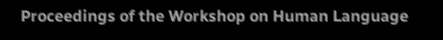Proceedings of the Workshop on Human Language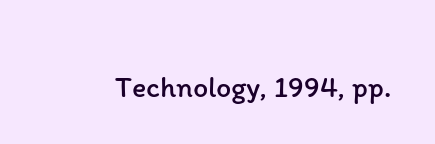Technology, 1994, pp.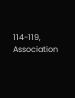114-119, Association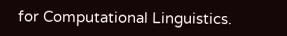for Computational Linguistics.